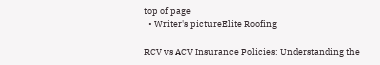top of page
  • Writer's pictureElite Roofing

RCV vs ACV Insurance Policies: Understanding the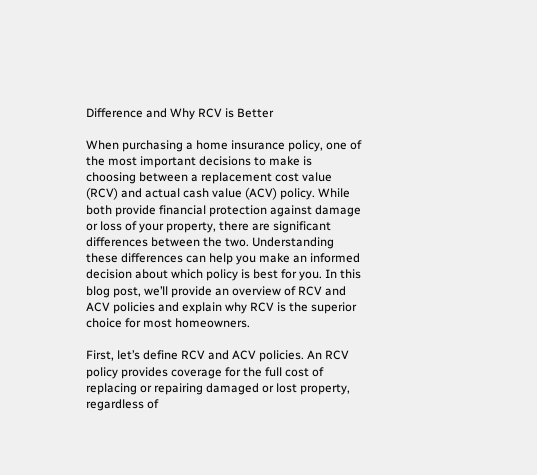Difference and Why RCV is Better

When purchasing a home insurance policy, one of the most important decisions to make is choosing between a replacement cost value (RCV) and actual cash value (ACV) policy. While both provide financial protection against damage or loss of your property, there are significant differences between the two. Understanding these differences can help you make an informed decision about which policy is best for you. In this blog post, we’ll provide an overview of RCV and ACV policies and explain why RCV is the superior choice for most homeowners.

First, let’s define RCV and ACV policies. An RCV policy provides coverage for the full cost of replacing or repairing damaged or lost property, regardless of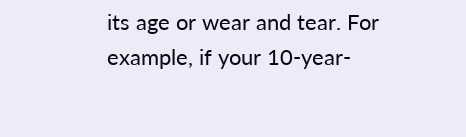its age or wear and tear. For example, if your 10-year-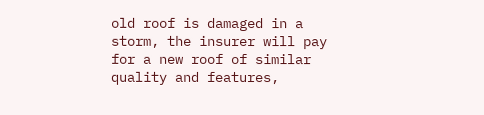old roof is damaged in a storm, the insurer will pay for a new roof of similar quality and features,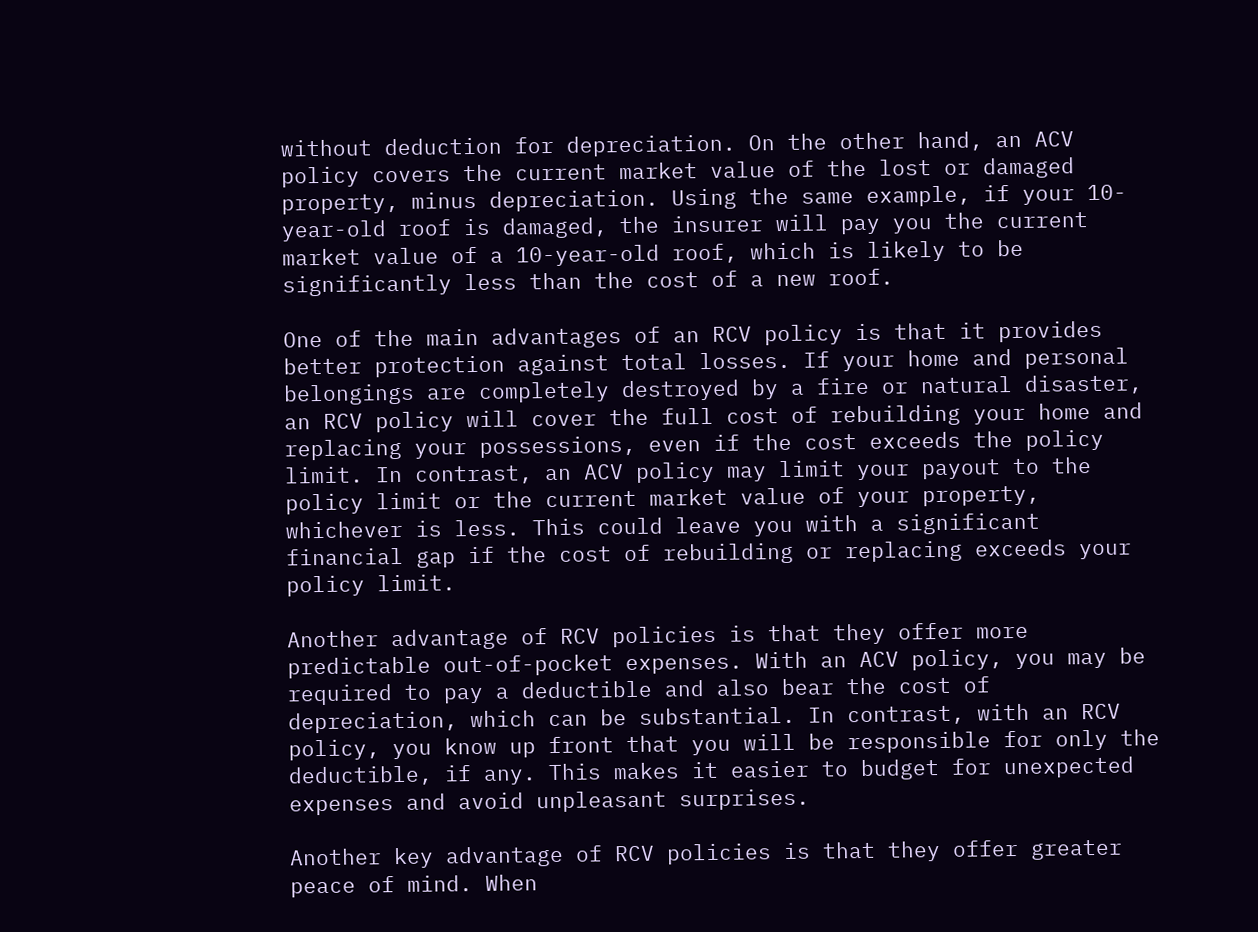without deduction for depreciation. On the other hand, an ACV policy covers the current market value of the lost or damaged property, minus depreciation. Using the same example, if your 10-year-old roof is damaged, the insurer will pay you the current market value of a 10-year-old roof, which is likely to be significantly less than the cost of a new roof.

One of the main advantages of an RCV policy is that it provides better protection against total losses. If your home and personal belongings are completely destroyed by a fire or natural disaster, an RCV policy will cover the full cost of rebuilding your home and replacing your possessions, even if the cost exceeds the policy limit. In contrast, an ACV policy may limit your payout to the policy limit or the current market value of your property, whichever is less. This could leave you with a significant financial gap if the cost of rebuilding or replacing exceeds your policy limit.

Another advantage of RCV policies is that they offer more predictable out-of-pocket expenses. With an ACV policy, you may be required to pay a deductible and also bear the cost of depreciation, which can be substantial. In contrast, with an RCV policy, you know up front that you will be responsible for only the deductible, if any. This makes it easier to budget for unexpected expenses and avoid unpleasant surprises.

Another key advantage of RCV policies is that they offer greater peace of mind. When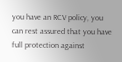you have an RCV policy, you can rest assured that you have full protection against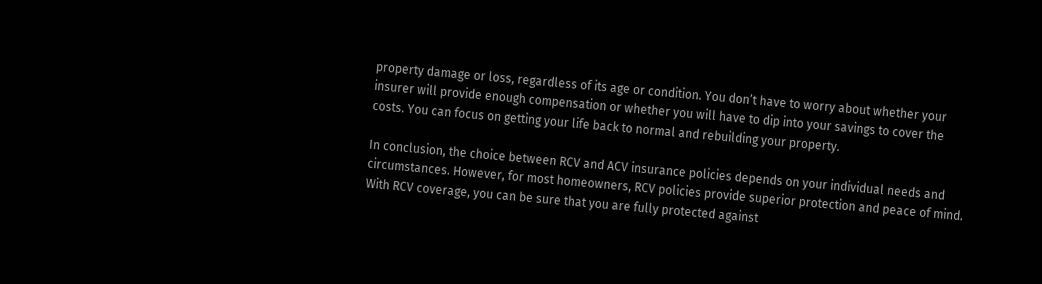property damage or loss, regardless of its age or condition. You don’t have to worry about whether your insurer will provide enough compensation or whether you will have to dip into your savings to cover the costs. You can focus on getting your life back to normal and rebuilding your property.

In conclusion, the choice between RCV and ACV insurance policies depends on your individual needs and circumstances. However, for most homeowners, RCV policies provide superior protection and peace of mind. With RCV coverage, you can be sure that you are fully protected against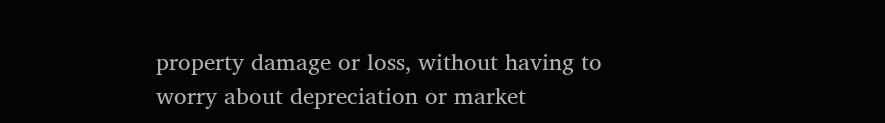property damage or loss, without having to worry about depreciation or market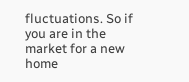fluctuations. So if you are in the market for a new home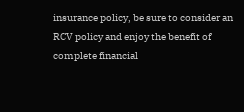insurance policy, be sure to consider an RCV policy and enjoy the benefit of complete financial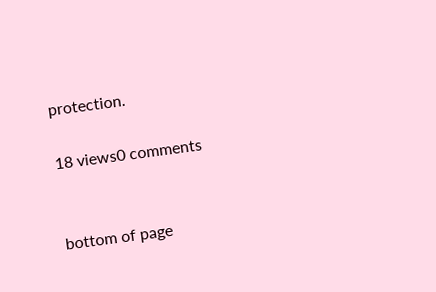protection.

18 views0 comments


bottom of page